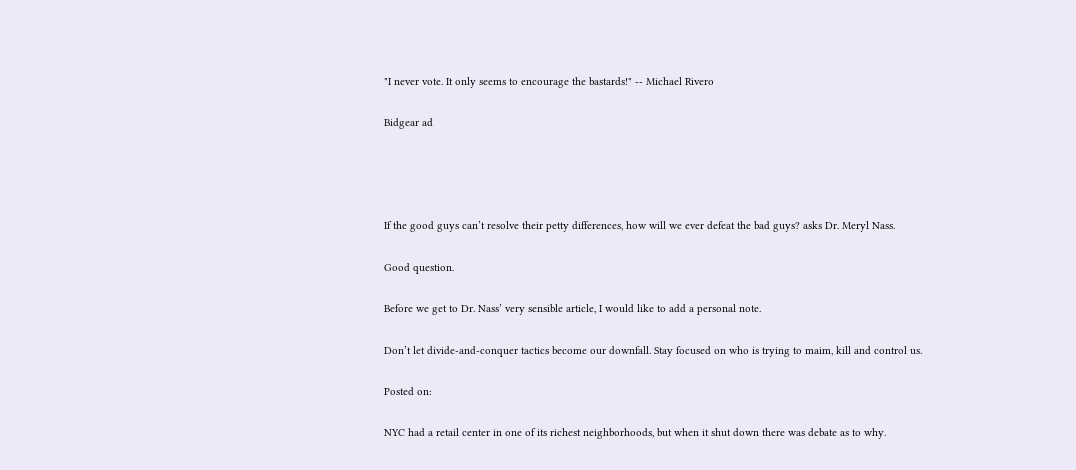"I never vote. It only seems to encourage the bastards!" -- Michael Rivero

Bidgear ad




If the good guys can’t resolve their petty differences, how will we ever defeat the bad guys? asks Dr. Meryl Nass.

Good question.

Before we get to Dr. Nass’ very sensible article, I would like to add a personal note.

Don’t let divide-and-conquer tactics become our downfall. Stay focused on who is trying to maim, kill and control us.

Posted on:

NYC had a retail center in one of its richest neighborhoods, but when it shut down there was debate as to why.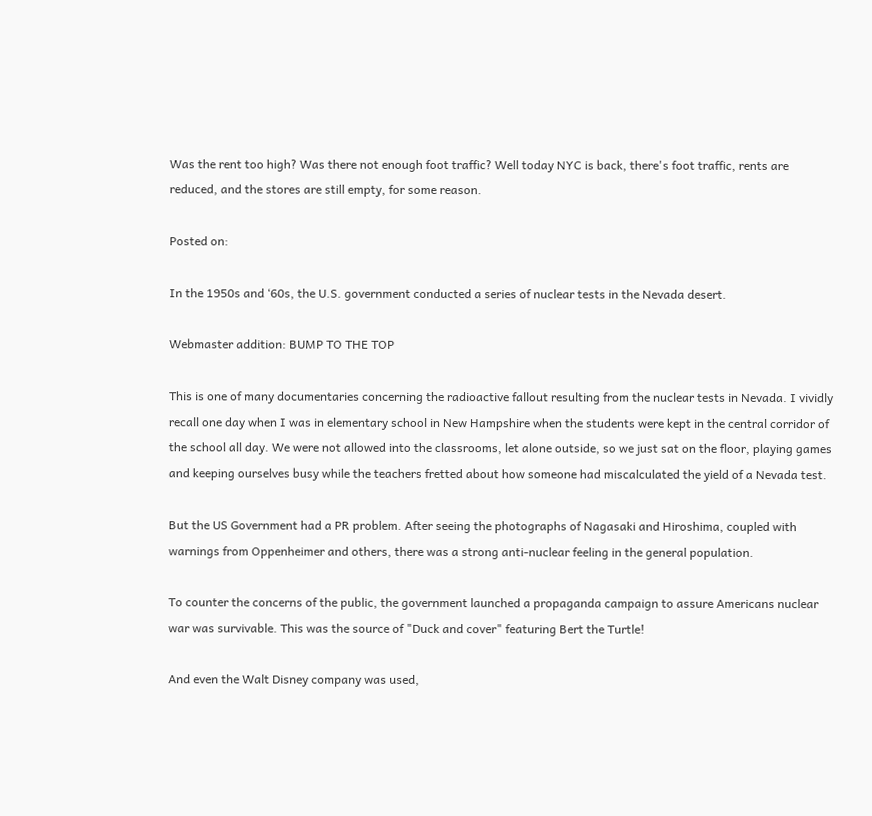Was the rent too high? Was there not enough foot traffic? Well today NYC is back, there's foot traffic, rents are reduced, and the stores are still empty, for some reason.

Posted on:

In the 1950s and ‘60s, the U.S. government conducted a series of nuclear tests in the Nevada desert.

Webmaster addition: BUMP TO THE TOP

This is one of many documentaries concerning the radioactive fallout resulting from the nuclear tests in Nevada. I vividly recall one day when I was in elementary school in New Hampshire when the students were kept in the central corridor of the school all day. We were not allowed into the classrooms, let alone outside, so we just sat on the floor, playing games and keeping ourselves busy while the teachers fretted about how someone had miscalculated the yield of a Nevada test.

But the US Government had a PR problem. After seeing the photographs of Nagasaki and Hiroshima, coupled with warnings from Oppenheimer and others, there was a strong anti-nuclear feeling in the general population.

To counter the concerns of the public, the government launched a propaganda campaign to assure Americans nuclear war was survivable. This was the source of "Duck and cover" featuring Bert the Turtle!

And even the Walt Disney company was used,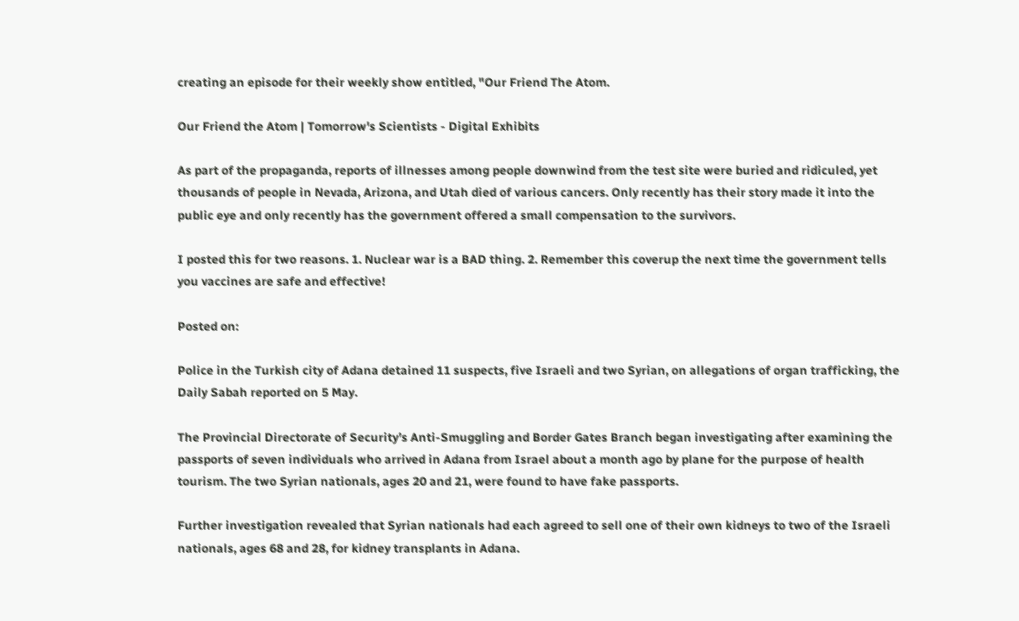creating an episode for their weekly show entitled, "Our Friend The Atom.

Our Friend the Atom | Tomorrow's Scientists - Digital Exhibits

As part of the propaganda, reports of illnesses among people downwind from the test site were buried and ridiculed, yet thousands of people in Nevada, Arizona, and Utah died of various cancers. Only recently has their story made it into the public eye and only recently has the government offered a small compensation to the survivors.

I posted this for two reasons. 1. Nuclear war is a BAD thing. 2. Remember this coverup the next time the government tells you vaccines are safe and effective!

Posted on:

Police in the Turkish city of Adana detained 11 suspects, five Israeli and two Syrian, on allegations of organ trafficking, the Daily Sabah reported on 5 May.

The Provincial Directorate of Security’s Anti-Smuggling and Border Gates Branch began investigating after examining the passports of seven individuals who arrived in Adana from Israel about a month ago by plane for the purpose of health tourism. The two Syrian nationals, ages 20 and 21, were found to have fake passports.

Further investigation revealed that Syrian nationals had each agreed to sell one of their own kidneys to two of the Israeli nationals, ages 68 and 28, for kidney transplants in Adana.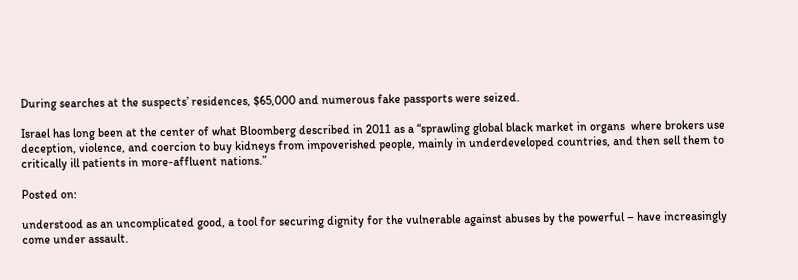During searches at the suspects’ residences, $65,000 and numerous fake passports were seized.

Israel has long been at the center of what Bloomberg described in 2011 as a “sprawling global black market in organs  where brokers use deception, violence, and coercion to buy kidneys from impoverished people, mainly in underdeveloped countries, and then sell them to critically ill patients in more-affluent nations.”

Posted on:

understood as an uncomplicated good, a tool for securing dignity for the vulnerable against abuses by the powerful – have increasingly come under assault.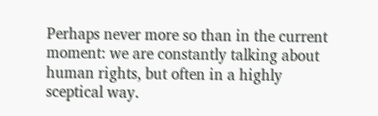Perhaps never more so than in the current moment: we are constantly talking about human rights, but often in a highly sceptical way.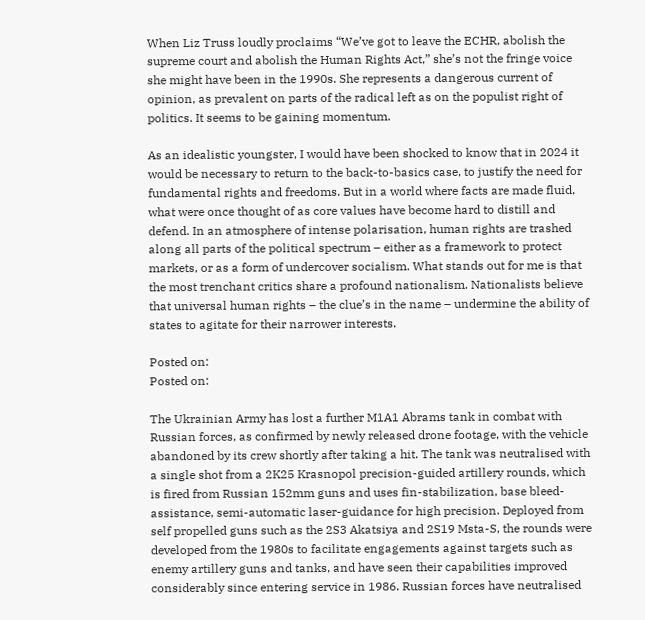When Liz Truss loudly proclaims “We’ve got to leave the ECHR, abolish the supreme court and abolish the Human Rights Act,” she’s not the fringe voice she might have been in the 1990s. She represents a dangerous current of opinion, as prevalent on parts of the radical left as on the populist right of politics. It seems to be gaining momentum.

As an idealistic youngster, I would have been shocked to know that in 2024 it would be necessary to return to the back-to-basics case, to justify the need for fundamental rights and freedoms. But in a world where facts are made fluid, what were once thought of as core values have become hard to distill and defend. In an atmosphere of intense polarisation, human rights are trashed along all parts of the political spectrum – either as a framework to protect markets, or as a form of undercover socialism. What stands out for me is that the most trenchant critics share a profound nationalism. Nationalists believe that universal human rights – the clue’s in the name – undermine the ability of states to agitate for their narrower interests.

Posted on:
Posted on:

The Ukrainian Army has lost a further M1A1 Abrams tank in combat with Russian forces, as confirmed by newly released drone footage, with the vehicle abandoned by its crew shortly after taking a hit. The tank was neutralised with a single shot from a 2K25 Krasnopol precision-guided artillery rounds, which is fired from Russian 152mm guns and uses fin-stabilization, base bleed-assistance, semi-automatic laser-guidance for high precision. Deployed from self propelled guns such as the 2S3 Akatsiya and 2S19 Msta-S, the rounds were developed from the 1980s to facilitate engagements against targets such as enemy artillery guns and tanks, and have seen their capabilities improved considerably since entering service in 1986. Russian forces have neutralised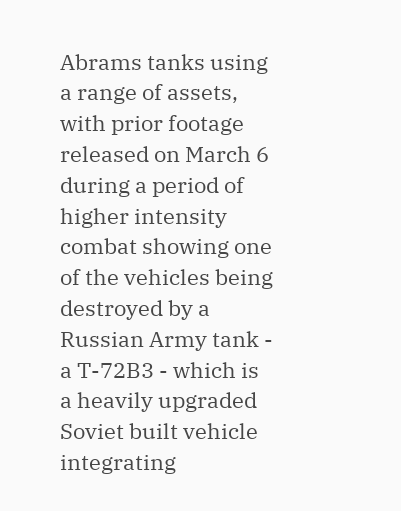Abrams tanks using a range of assets, with prior footage released on March 6 during a period of higher intensity combat showing one of the vehicles being destroyed by a Russian Army tank - a T-72B3 - which is a heavily upgraded Soviet built vehicle integrating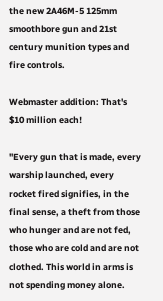the new 2A46M-5 125mm smoothbore gun and 21st century munition types and fire controls.

Webmaster addition: That's $10 million each!

"Every gun that is made, every warship launched, every rocket fired signifies, in the final sense, a theft from those who hunger and are not fed, those who are cold and are not clothed. This world in arms is not spending money alone.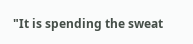"It is spending the sweat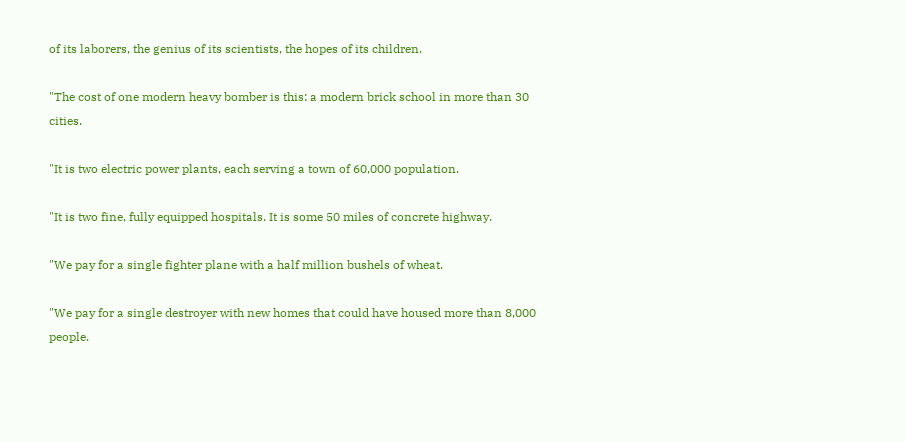of its laborers, the genius of its scientists, the hopes of its children.

"The cost of one modern heavy bomber is this: a modern brick school in more than 30 cities.

"It is two electric power plants, each serving a town of 60,000 population.

"It is two fine, fully equipped hospitals. It is some 50 miles of concrete highway.

"We pay for a single fighter plane with a half million bushels of wheat.

"We pay for a single destroyer with new homes that could have housed more than 8,000 people.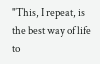"This, I repeat, is the best way of life to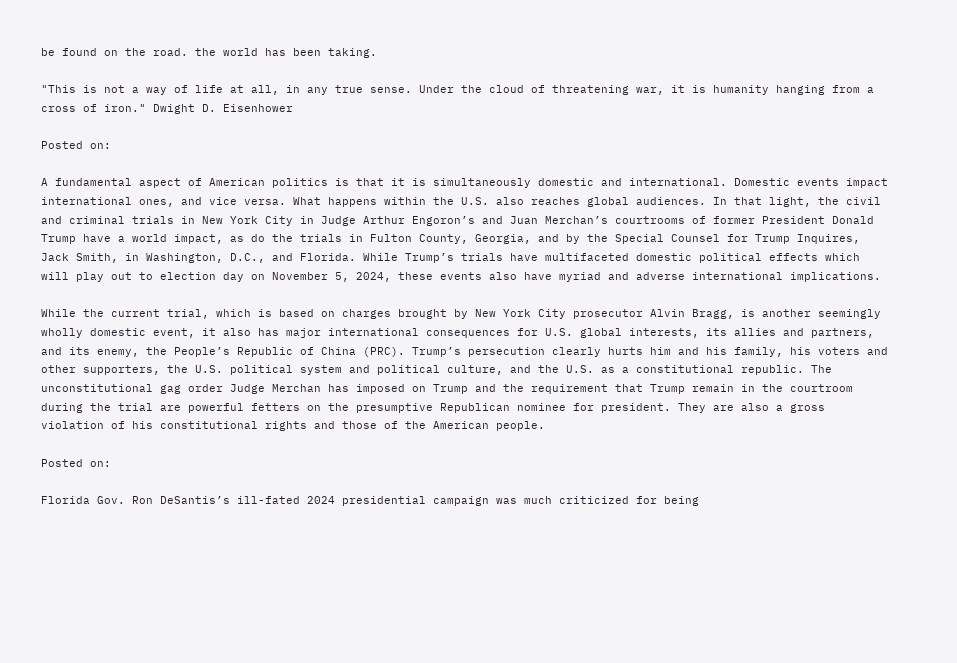be found on the road. the world has been taking.

"This is not a way of life at all, in any true sense. Under the cloud of threatening war, it is humanity hanging from a cross of iron." Dwight D. Eisenhower

Posted on:

A fundamental aspect of American politics is that it is simultaneously domestic and international. Domestic events impact international ones, and vice versa. What happens within the U.S. also reaches global audiences. In that light, the civil and criminal trials in New York City in Judge Arthur Engoron’s and Juan Merchan’s courtrooms of former President Donald Trump have a world impact, as do the trials in Fulton County, Georgia, and by the Special Counsel for Trump Inquires, Jack Smith, in Washington, D.C., and Florida. While Trump’s trials have multifaceted domestic political effects which will play out to election day on November 5, 2024, these events also have myriad and adverse international implications.

While the current trial, which is based on charges brought by New York City prosecutor Alvin Bragg, is another seemingly wholly domestic event, it also has major international consequences for U.S. global interests, its allies and partners, and its enemy, the People’s Republic of China (PRC). Trump’s persecution clearly hurts him and his family, his voters and other supporters, the U.S. political system and political culture, and the U.S. as a constitutional republic. The unconstitutional gag order Judge Merchan has imposed on Trump and the requirement that Trump remain in the courtroom during the trial are powerful fetters on the presumptive Republican nominee for president. They are also a gross violation of his constitutional rights and those of the American people.

Posted on:

Florida Gov. Ron DeSantis’s ill-fated 2024 presidential campaign was much criticized for being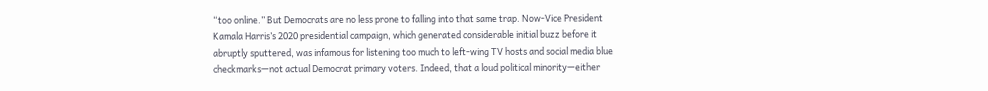“too online.” But Democrats are no less prone to falling into that same trap. Now-Vice President Kamala Harris’s 2020 presidential campaign, which generated considerable initial buzz before it abruptly sputtered, was infamous for listening too much to left-wing TV hosts and social media blue checkmarks—not actual Democrat primary voters. Indeed, that a loud political minority—either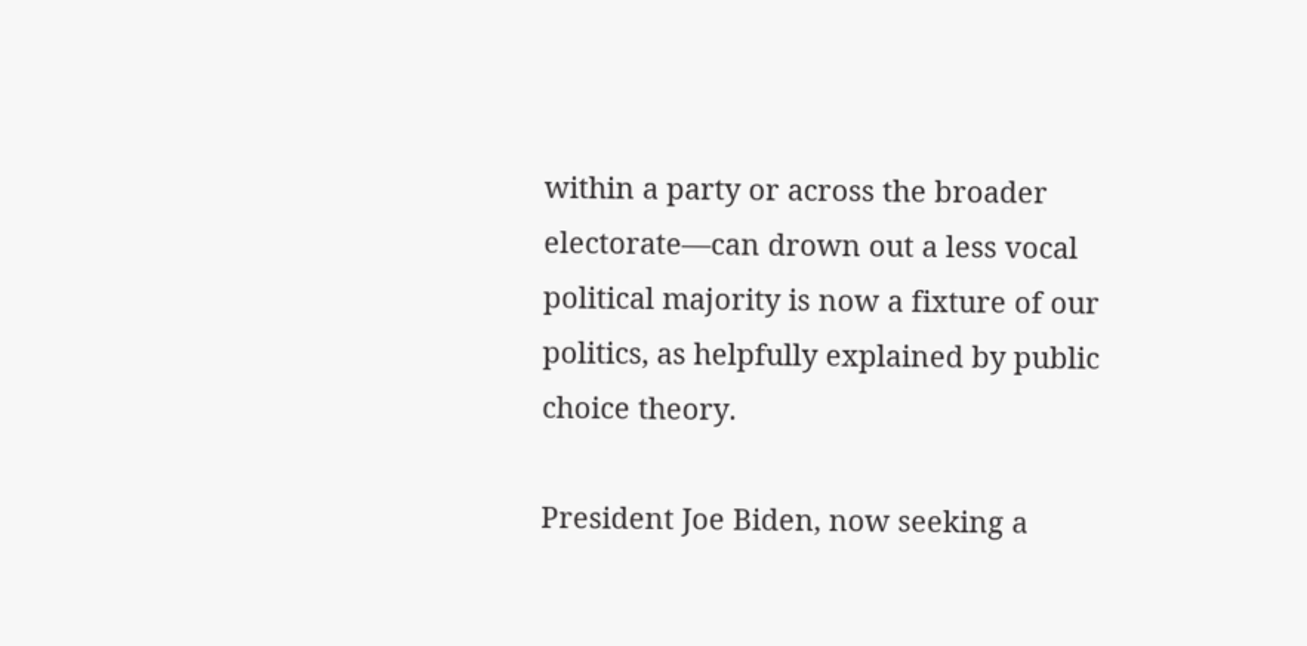within a party or across the broader electorate—can drown out a less vocal political majority is now a fixture of our politics, as helpfully explained by public choice theory.

President Joe Biden, now seeking a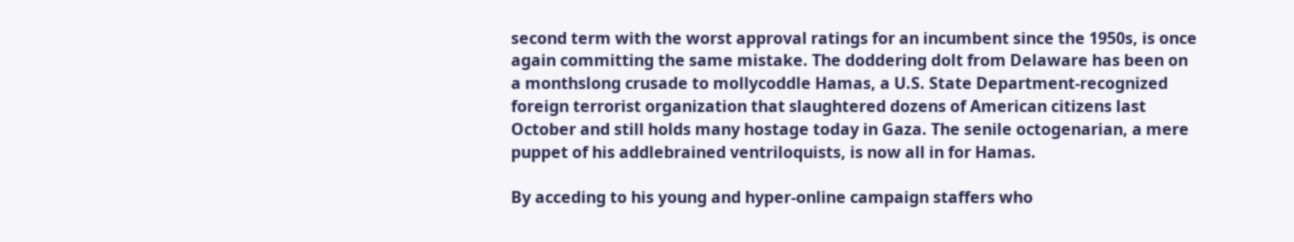second term with the worst approval ratings for an incumbent since the 1950s, is once again committing the same mistake. The doddering dolt from Delaware has been on a monthslong crusade to mollycoddle Hamas, a U.S. State Department-recognized foreign terrorist organization that slaughtered dozens of American citizens last October and still holds many hostage today in Gaza. The senile octogenarian, a mere puppet of his addlebrained ventriloquists, is now all in for Hamas.

By acceding to his young and hyper-online campaign staffers who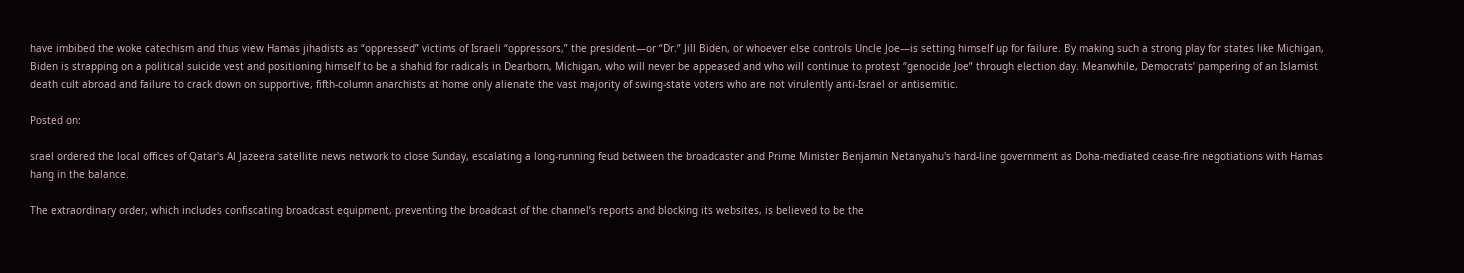have imbibed the woke catechism and thus view Hamas jihadists as “oppressed” victims of Israeli “oppressors,” the president—or “Dr.” Jill Biden, or whoever else controls Uncle Joe—is setting himself up for failure. By making such a strong play for states like Michigan, Biden is strapping on a political suicide vest and positioning himself to be a shahid for radicals in Dearborn, Michigan, who will never be appeased and who will continue to protest “genocide Joe” through election day. Meanwhile, Democrats’ pampering of an Islamist death cult abroad and failure to crack down on supportive, fifth-column anarchists at home only alienate the vast majority of swing-state voters who are not virulently anti-Israel or antisemitic.

Posted on:

srael ordered the local offices of Qatar's Al Jazeera satellite news network to close Sunday, escalating a long-running feud between the broadcaster and Prime Minister Benjamin Netanyahu's hard-line government as Doha-mediated cease-fire negotiations with Hamas hang in the balance.

The extraordinary order, which includes confiscating broadcast equipment, preventing the broadcast of the channel’s reports and blocking its websites, is believed to be the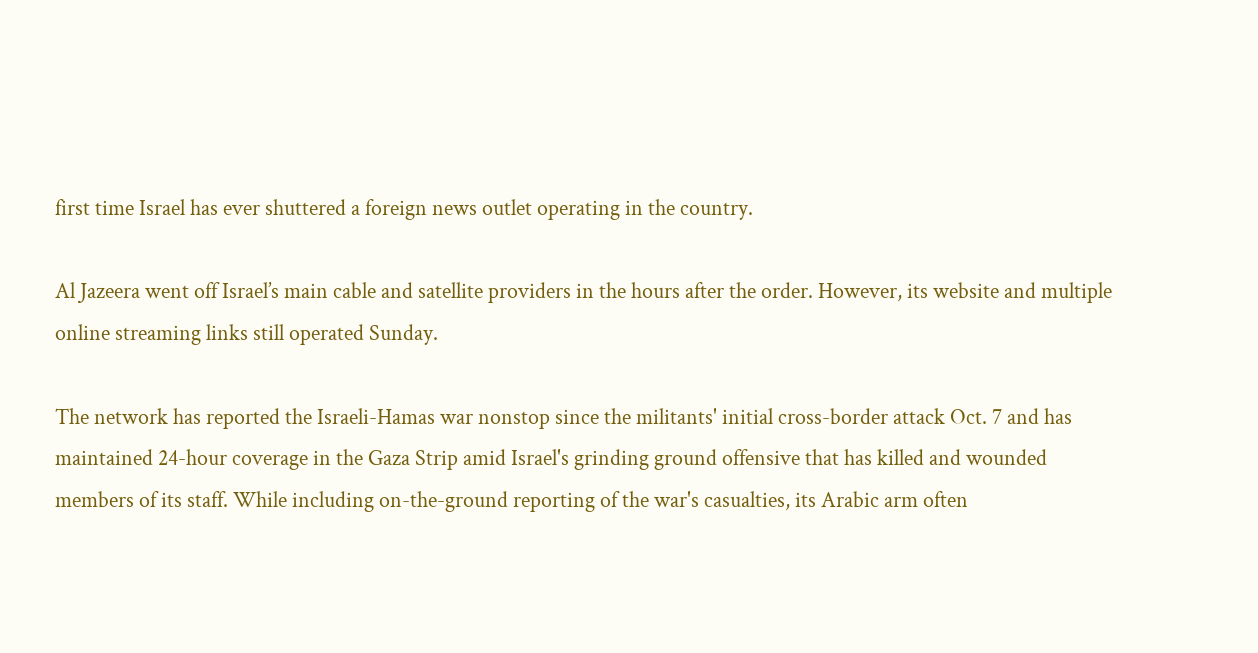first time Israel has ever shuttered a foreign news outlet operating in the country.

Al Jazeera went off Israel’s main cable and satellite providers in the hours after the order. However, its website and multiple online streaming links still operated Sunday.

The network has reported the Israeli-Hamas war nonstop since the militants' initial cross-border attack Oct. 7 and has maintained 24-hour coverage in the Gaza Strip amid Israel's grinding ground offensive that has killed and wounded members of its staff. While including on-the-ground reporting of the war's casualties, its Arabic arm often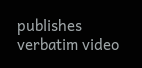publishes verbatim video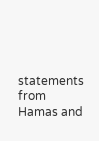statements from Hamas and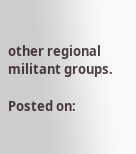other regional militant groups.

Posted on: